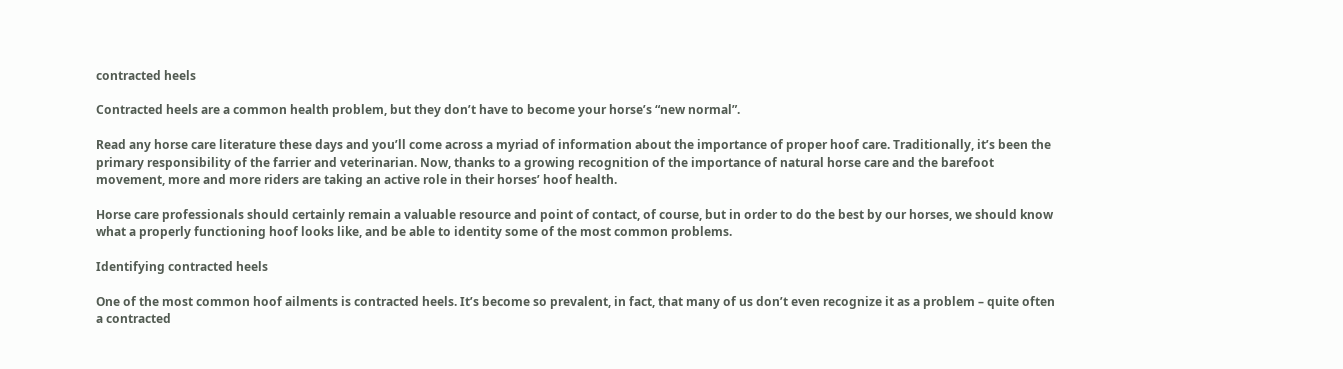contracted heels

Contracted heels are a common health problem, but they don’t have to become your horse’s “new normal”.

Read any horse care literature these days and you’ll come across a myriad of information about the importance of proper hoof care. Traditionally, it’s been the primary responsibility of the farrier and veterinarian. Now, thanks to a growing recognition of the importance of natural horse care and the barefoot movement, more and more riders are taking an active role in their horses’ hoof health.

Horse care professionals should certainly remain a valuable resource and point of contact, of course, but in order to do the best by our horses, we should know what a properly functioning hoof looks like, and be able to identity some of the most common problems.

Identifying contracted heels

One of the most common hoof ailments is contracted heels. It’s become so prevalent, in fact, that many of us don’t even recognize it as a problem – quite often a contracted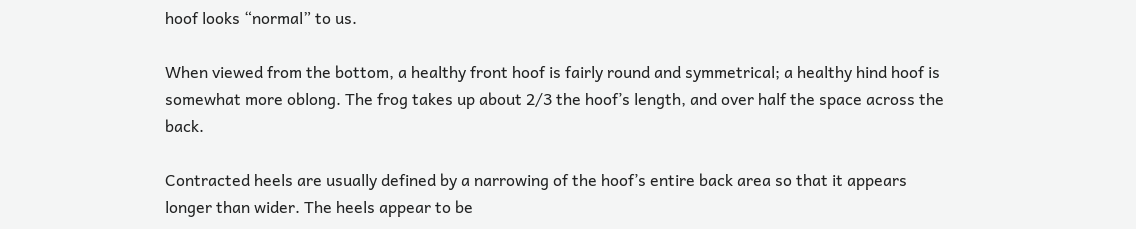hoof looks “normal” to us.

When viewed from the bottom, a healthy front hoof is fairly round and symmetrical; a healthy hind hoof is somewhat more oblong. The frog takes up about 2/3 the hoof’s length, and over half the space across the back.

Contracted heels are usually defined by a narrowing of the hoof’s entire back area so that it appears longer than wider. The heels appear to be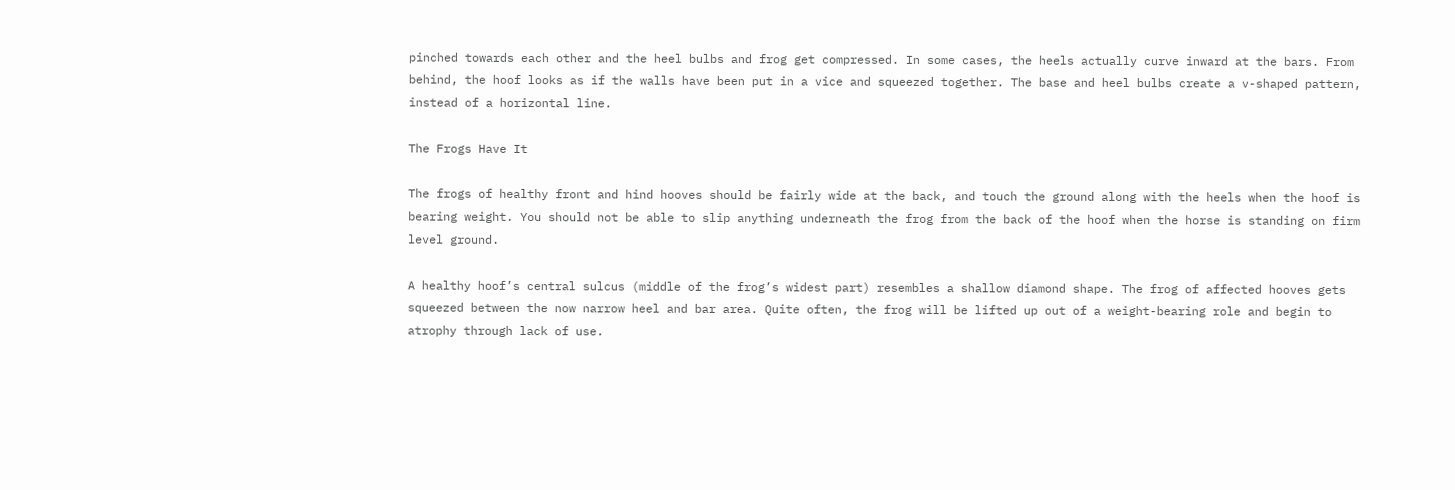pinched towards each other and the heel bulbs and frog get compressed. In some cases, the heels actually curve inward at the bars. From behind, the hoof looks as if the walls have been put in a vice and squeezed together. The base and heel bulbs create a v-shaped pattern, instead of a horizontal line.

The Frogs Have It

The frogs of healthy front and hind hooves should be fairly wide at the back, and touch the ground along with the heels when the hoof is bearing weight. You should not be able to slip anything underneath the frog from the back of the hoof when the horse is standing on firm level ground.

A healthy hoof’s central sulcus (middle of the frog’s widest part) resembles a shallow diamond shape. The frog of affected hooves gets squeezed between the now narrow heel and bar area. Quite often, the frog will be lifted up out of a weight-bearing role and begin to atrophy through lack of use.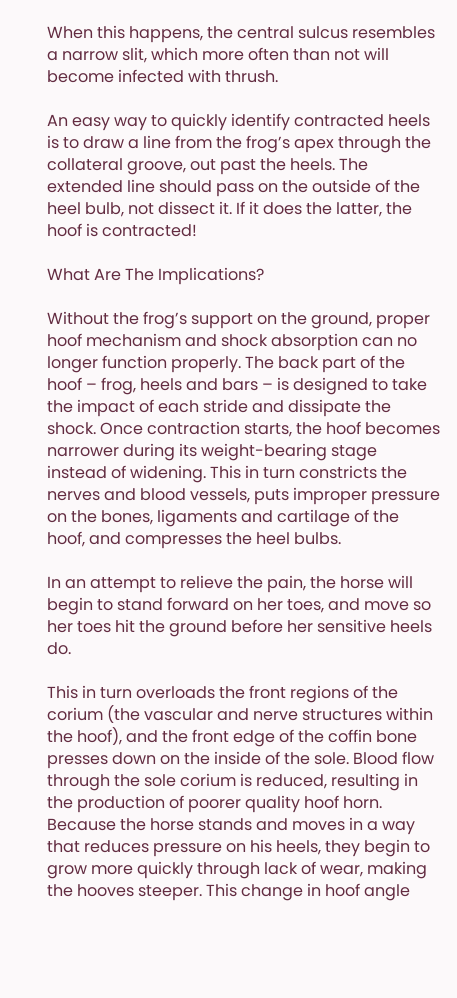When this happens, the central sulcus resembles a narrow slit, which more often than not will become infected with thrush.

An easy way to quickly identify contracted heels is to draw a line from the frog’s apex through the collateral groove, out past the heels. The extended line should pass on the outside of the heel bulb, not dissect it. If it does the latter, the hoof is contracted!

What Are The Implications?

Without the frog’s support on the ground, proper hoof mechanism and shock absorption can no longer function properly. The back part of the hoof – frog, heels and bars – is designed to take the impact of each stride and dissipate the shock. Once contraction starts, the hoof becomes narrower during its weight-bearing stage instead of widening. This in turn constricts the nerves and blood vessels, puts improper pressure on the bones, ligaments and cartilage of the hoof, and compresses the heel bulbs.

In an attempt to relieve the pain, the horse will begin to stand forward on her toes, and move so her toes hit the ground before her sensitive heels do.

This in turn overloads the front regions of the corium (the vascular and nerve structures within the hoof), and the front edge of the coffin bone presses down on the inside of the sole. Blood flow through the sole corium is reduced, resulting in the production of poorer quality hoof horn. Because the horse stands and moves in a way that reduces pressure on his heels, they begin to grow more quickly through lack of wear, making the hooves steeper. This change in hoof angle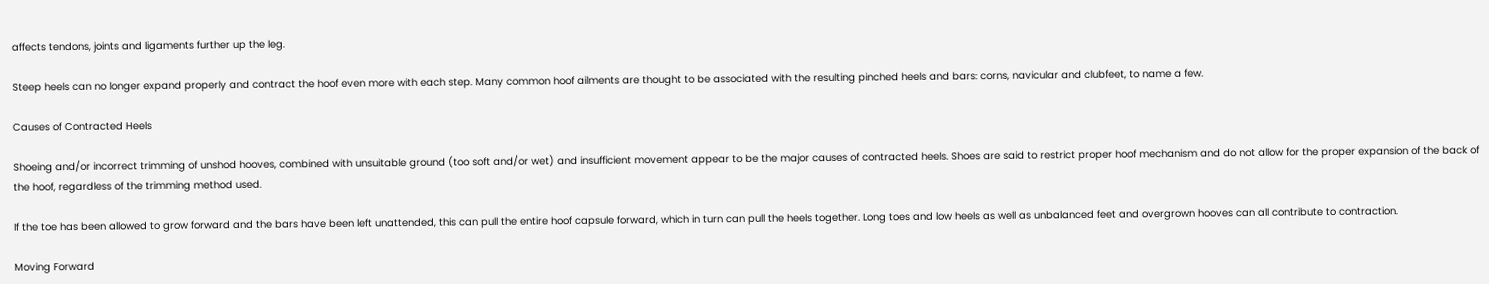affects tendons, joints and ligaments further up the leg.

Steep heels can no longer expand properly and contract the hoof even more with each step. Many common hoof ailments are thought to be associated with the resulting pinched heels and bars: corns, navicular and clubfeet, to name a few.

Causes of Contracted Heels

Shoeing and/or incorrect trimming of unshod hooves, combined with unsuitable ground (too soft and/or wet) and insufficient movement appear to be the major causes of contracted heels. Shoes are said to restrict proper hoof mechanism and do not allow for the proper expansion of the back of the hoof, regardless of the trimming method used.

If the toe has been allowed to grow forward and the bars have been left unattended, this can pull the entire hoof capsule forward, which in turn can pull the heels together. Long toes and low heels as well as unbalanced feet and overgrown hooves can all contribute to contraction.

Moving Forward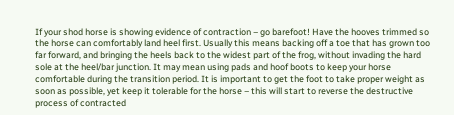If your shod horse is showing evidence of contraction – go barefoot! Have the hooves trimmed so the horse can comfortably land heel first. Usually this means backing off a toe that has grown too far forward, and bringing the heels back to the widest part of the frog, without invading the hard sole at the heel/bar junction. It may mean using pads and hoof boots to keep your horse comfortable during the transition period. It is important to get the foot to take proper weight as soon as possible, yet keep it tolerable for the horse – this will start to reverse the destructive process of contracted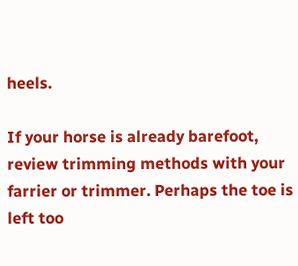heels.

If your horse is already barefoot, review trimming methods with your farrier or trimmer. Perhaps the toe is left too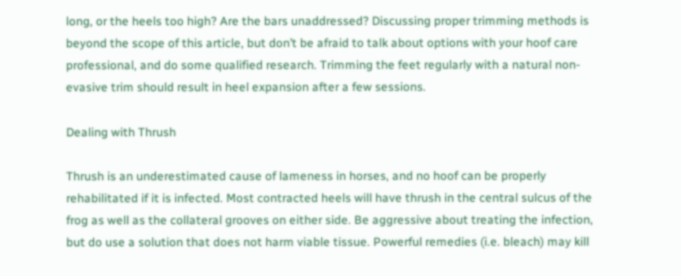long, or the heels too high? Are the bars unaddressed? Discussing proper trimming methods is beyond the scope of this article, but don’t be afraid to talk about options with your hoof care professional, and do some qualified research. Trimming the feet regularly with a natural non-evasive trim should result in heel expansion after a few sessions.

Dealing with Thrush

Thrush is an underestimated cause of lameness in horses, and no hoof can be properly rehabilitated if it is infected. Most contracted heels will have thrush in the central sulcus of the frog as well as the collateral grooves on either side. Be aggressive about treating the infection, but do use a solution that does not harm viable tissue. Powerful remedies (i.e. bleach) may kill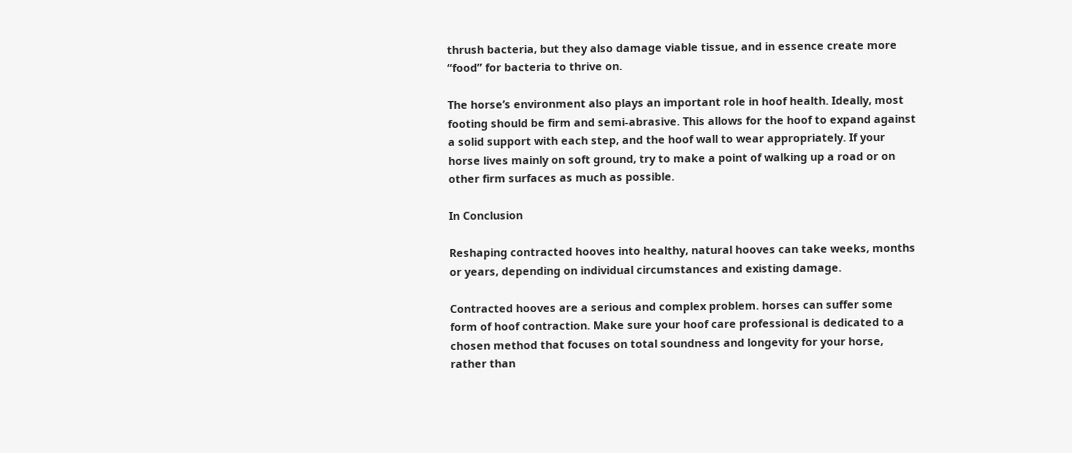thrush bacteria, but they also damage viable tissue, and in essence create more “food” for bacteria to thrive on.

The horse’s environment also plays an important role in hoof health. Ideally, most footing should be firm and semi-abrasive. This allows for the hoof to expand against a solid support with each step, and the hoof wall to wear appropriately. If your horse lives mainly on soft ground, try to make a point of walking up a road or on other firm surfaces as much as possible.

In Conclusion

Reshaping contracted hooves into healthy, natural hooves can take weeks, months or years, depending on individual circumstances and existing damage.

Contracted hooves are a serious and complex problem. horses can suffer some form of hoof contraction. Make sure your hoof care professional is dedicated to a chosen method that focuses on total soundness and longevity for your horse, rather than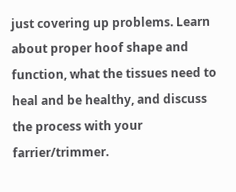just covering up problems. Learn about proper hoof shape and function, what the tissues need to heal and be healthy, and discuss the process with your farrier/trimmer.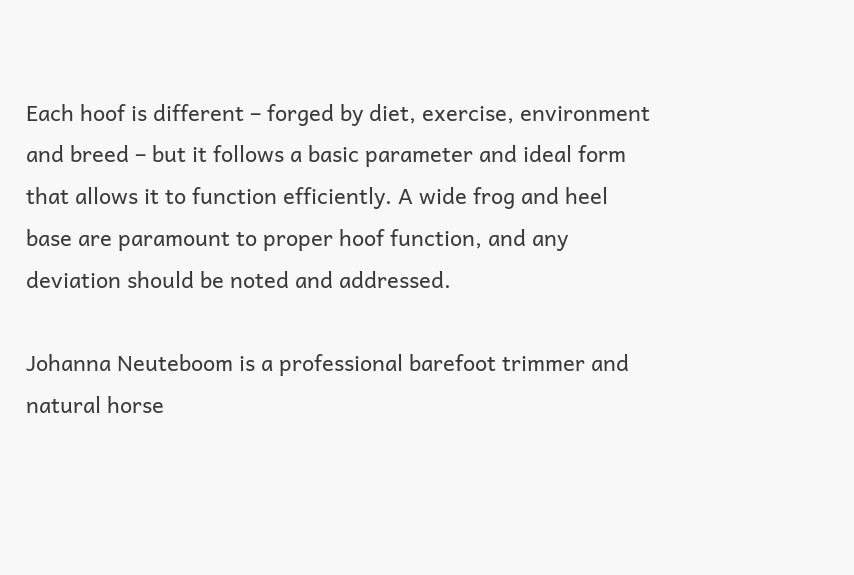Each hoof is different – forged by diet, exercise, environment and breed – but it follows a basic parameter and ideal form that allows it to function efficiently. A wide frog and heel base are paramount to proper hoof function, and any deviation should be noted and addressed.

Johanna Neuteboom is a professional barefoot trimmer and natural horse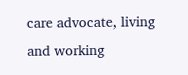care advocate, living and working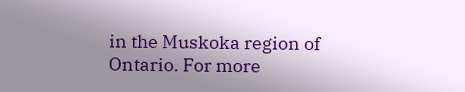in the Muskoka region of Ontario. For more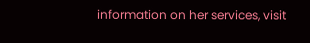information on her services, visit